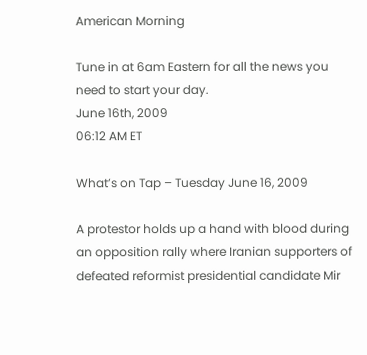American Morning

Tune in at 6am Eastern for all the news you need to start your day.
June 16th, 2009
06:12 AM ET

What’s on Tap – Tuesday June 16, 2009

A protestor holds up a hand with blood during an opposition rally where Iranian supporters of defeated reformist presidential candidate Mir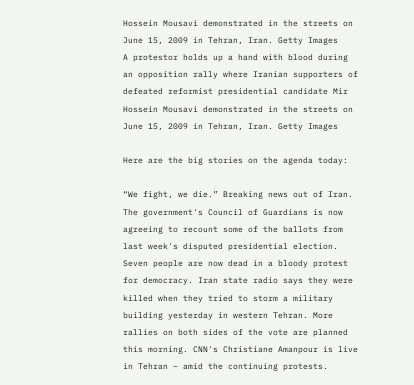Hossein Mousavi demonstrated in the streets on June 15, 2009 in Tehran, Iran. Getty Images
A protestor holds up a hand with blood during an opposition rally where Iranian supporters of defeated reformist presidential candidate Mir Hossein Mousavi demonstrated in the streets on June 15, 2009 in Tehran, Iran. Getty Images

Here are the big stories on the agenda today:

“We fight, we die.” Breaking news out of Iran. The government's Council of Guardians is now agreeing to recount some of the ballots from last week's disputed presidential election. Seven people are now dead in a bloody protest for democracy. Iran state radio says they were killed when they tried to storm a military building yesterday in western Tehran. More rallies on both sides of the vote are planned this morning. CNN's Christiane Amanpour is live in Tehran – amid the continuing protests.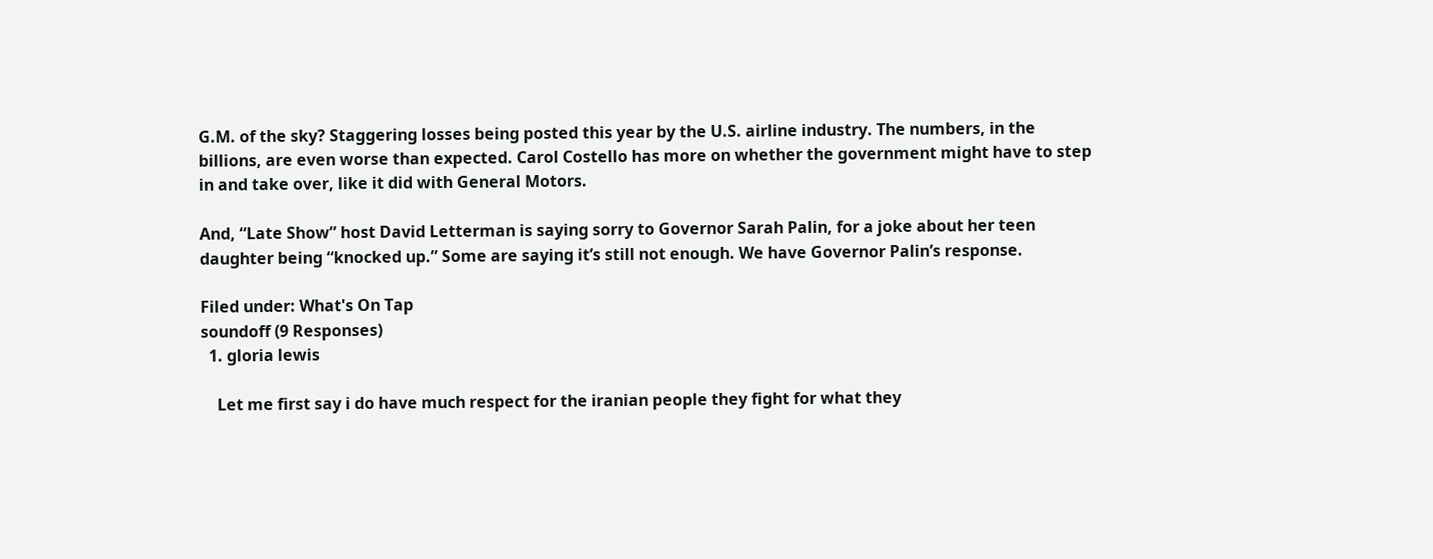G.M. of the sky? Staggering losses being posted this year by the U.S. airline industry. The numbers, in the billions, are even worse than expected. Carol Costello has more on whether the government might have to step in and take over, like it did with General Motors.

And, “Late Show” host David Letterman is saying sorry to Governor Sarah Palin, for a joke about her teen daughter being “knocked up.” Some are saying it’s still not enough. We have Governor Palin’s response.

Filed under: What's On Tap
soundoff (9 Responses)
  1. gloria lewis

    Let me first say i do have much respect for the iranian people they fight for what they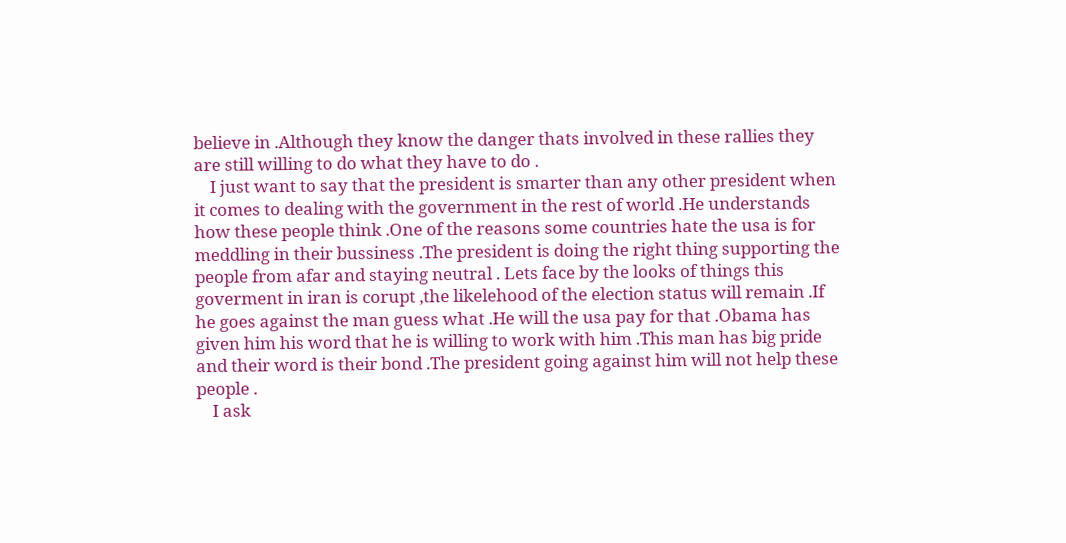believe in .Although they know the danger thats involved in these rallies they are still willing to do what they have to do .
    I just want to say that the president is smarter than any other president when it comes to dealing with the government in the rest of world .He understands how these people think .One of the reasons some countries hate the usa is for meddling in their bussiness .The president is doing the right thing supporting the people from afar and staying neutral . Lets face by the looks of things this goverment in iran is corupt ,the likelehood of the election status will remain .If he goes against the man guess what .He will the usa pay for that .Obama has given him his word that he is willing to work with him .This man has big pride and their word is their bond .The president going against him will not help these people .
    I ask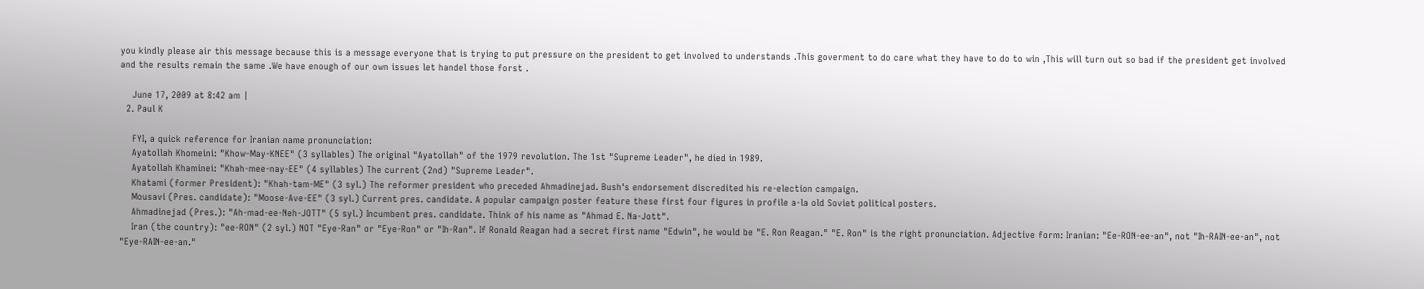you kindly please air this message because this is a message everyone that is trying to put pressure on the president to get involved to understands .This goverment to do care what they have to do to win ,This will turn out so bad if the president get involved and the results remain the same .We have enough of our own issues let handel those forst .

    June 17, 2009 at 8:42 am |
  2. Paul K

    FYI, a quick reference for Iranian name pronunciation:
    Ayatollah Khomeini: "Khow-May-KNEE" (3 syllables) The original "Ayatollah" of the 1979 revolution. The 1st "Supreme Leader", he died in 1989.
    Ayatollah Khaminei: "Khah-mee-nay-EE" (4 syllables) The current (2nd) "Supreme Leader".
    Khatami (former President): "Khah-tam-ME" (3 syl.) The reformer president who preceded Ahmadinejad. Bush's endorsement discredited his re-election campaign.
    Mousavi (Pres. candidate): "Moose-Ave-EE" (3 syl.) Current pres. candidate. A popular campaign poster feature these first four figures in profile a-la old Soviet political posters.
    Ahmadinejad (Pres.): "Ah-mad-ee-Neh-JOTT" (5 syl.) Incumbent pres. candidate. Think of his name as "Ahmad E. Na-Jott".
    Iran (the country): "ee-RON" (2 syl.) NOT "Eye-Ran" or "Eye-Ron" or "Ih-Ran". If Ronald Reagan had a secret first name "Edwin", he would be "E. Ron Reagan." "E. Ron" is the right pronunciation. Adjective form: Iranian: "Ee-RON-ee-an", not "Ih-RAIN-ee-an", not "Eye-RAIN-ee-an."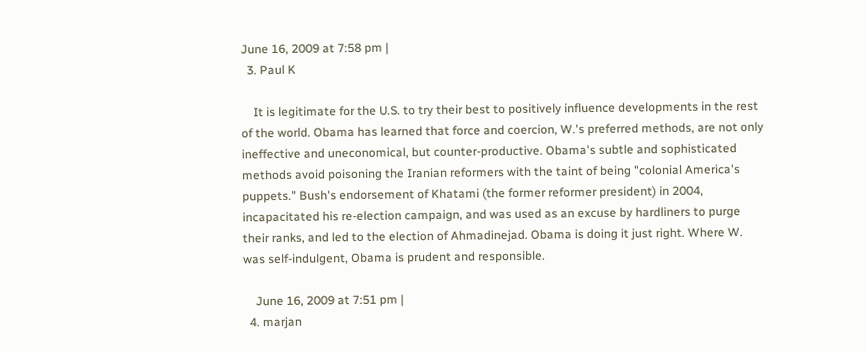June 16, 2009 at 7:58 pm |
  3. Paul K

    It is legitimate for the U.S. to try their best to positively influence developments in the rest of the world. Obama has learned that force and coercion, W.'s preferred methods, are not only ineffective and uneconomical, but counter-productive. Obama's subtle and sophisticated methods avoid poisoning the Iranian reformers with the taint of being "colonial America's puppets." Bush's endorsement of Khatami (the former reformer president) in 2004, incapacitated his re-election campaign, and was used as an excuse by hardliners to purge their ranks, and led to the election of Ahmadinejad. Obama is doing it just right. Where W. was self-indulgent, Obama is prudent and responsible.

    June 16, 2009 at 7:51 pm |
  4. marjan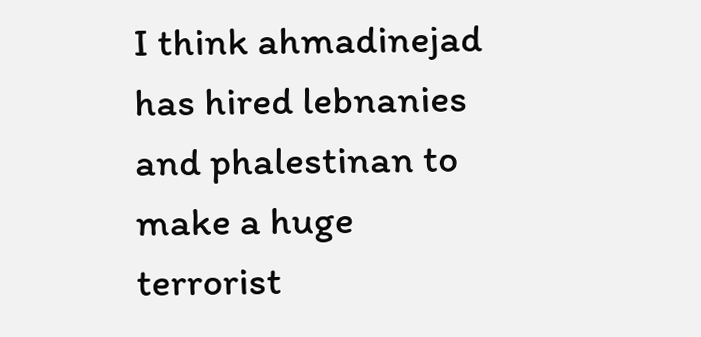I think ahmadinejad has hired lebnanies and phalestinan to make a huge terrorist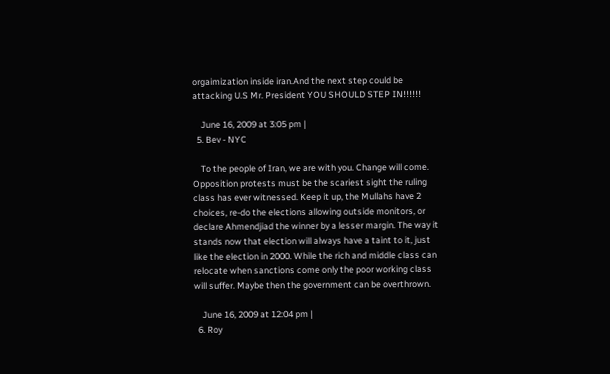orgaimization inside iran.And the next step could be attacking U.S Mr. President YOU SHOULD STEP IN!!!!!!

    June 16, 2009 at 3:05 pm |
  5. Bev - NYC

    To the people of Iran, we are with you. Change will come. Opposition protests must be the scariest sight the ruling class has ever witnessed. Keep it up, the Mullahs have 2 choices, re-do the elections allowing outside monitors, or declare Ahmendjiad the winner by a lesser margin. The way it stands now that election will always have a taint to it, just like the election in 2000. While the rich and middle class can relocate when sanctions come only the poor working class will suffer. Maybe then the government can be overthrown.

    June 16, 2009 at 12:04 pm |
  6. Roy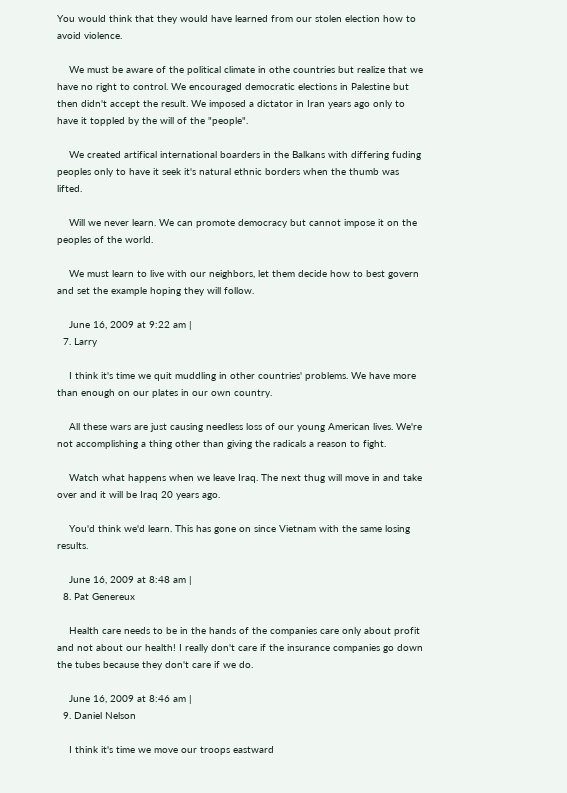You would think that they would have learned from our stolen election how to avoid violence.

    We must be aware of the political climate in othe countries but realize that we have no right to control. We encouraged democratic elections in Palestine but then didn't accept the result. We imposed a dictator in Iran years ago only to have it toppled by the will of the "people".

    We created artifical international boarders in the Balkans with differing fuding peoples only to have it seek it's natural ethnic borders when the thumb was lifted.

    Will we never learn. We can promote democracy but cannot impose it on the peoples of the world.

    We must learn to live with our neighbors, let them decide how to best govern and set the example hoping they will follow.

    June 16, 2009 at 9:22 am |
  7. Larry

    I think it's time we quit muddling in other countries' problems. We have more than enough on our plates in our own country.

    All these wars are just causing needless loss of our young American lives. We're not accomplishing a thing other than giving the radicals a reason to fight.

    Watch what happens when we leave Iraq. The next thug will move in and take over and it will be Iraq 20 years ago.

    You'd think we'd learn. This has gone on since Vietnam with the same losing results.

    June 16, 2009 at 8:48 am |
  8. Pat Genereux

    Health care needs to be in the hands of the companies care only about profit and not about our health! I really don't care if the insurance companies go down the tubes because they don't care if we do.

    June 16, 2009 at 8:46 am |
  9. Daniel Nelson

    I think it's time we move our troops eastward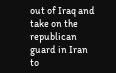out of Iraq and take on the republican guard in Iran to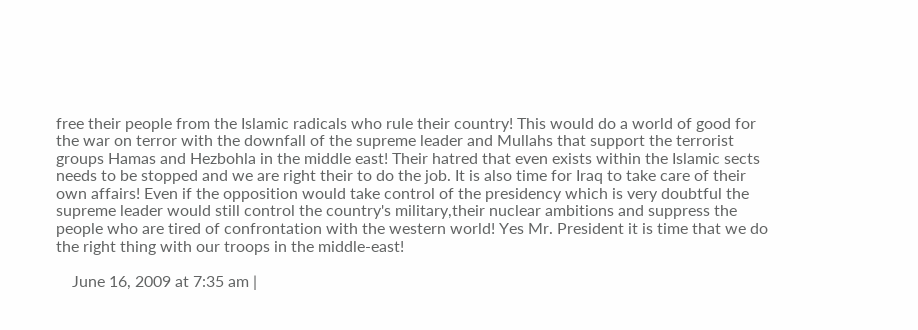free their people from the Islamic radicals who rule their country! This would do a world of good for the war on terror with the downfall of the supreme leader and Mullahs that support the terrorist groups Hamas and Hezbohla in the middle east! Their hatred that even exists within the Islamic sects needs to be stopped and we are right their to do the job. It is also time for Iraq to take care of their own affairs! Even if the opposition would take control of the presidency which is very doubtful the supreme leader would still control the country's military,their nuclear ambitions and suppress the people who are tired of confrontation with the western world! Yes Mr. President it is time that we do the right thing with our troops in the middle-east!

    June 16, 2009 at 7:35 am |